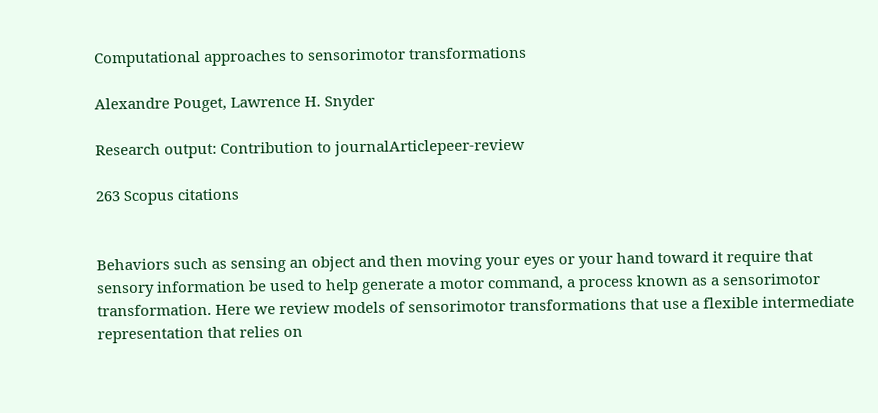Computational approaches to sensorimotor transformations

Alexandre Pouget, Lawrence H. Snyder

Research output: Contribution to journalArticlepeer-review

263 Scopus citations


Behaviors such as sensing an object and then moving your eyes or your hand toward it require that sensory information be used to help generate a motor command, a process known as a sensorimotor transformation. Here we review models of sensorimotor transformations that use a flexible intermediate representation that relies on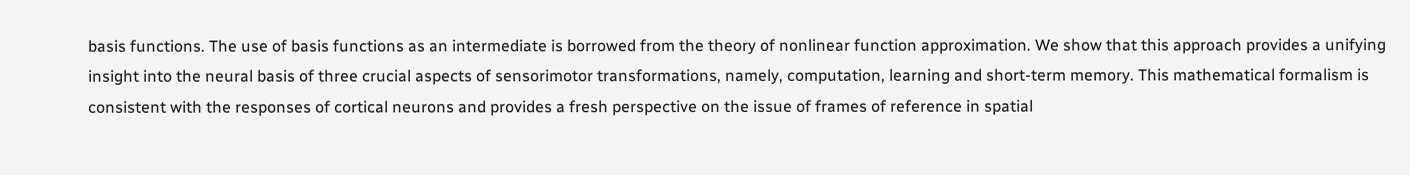basis functions. The use of basis functions as an intermediate is borrowed from the theory of nonlinear function approximation. We show that this approach provides a unifying insight into the neural basis of three crucial aspects of sensorimotor transformations, namely, computation, learning and short-term memory. This mathematical formalism is consistent with the responses of cortical neurons and provides a fresh perspective on the issue of frames of reference in spatial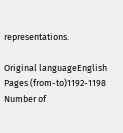representations.

Original languageEnglish
Pages (from-to)1192-1198
Number of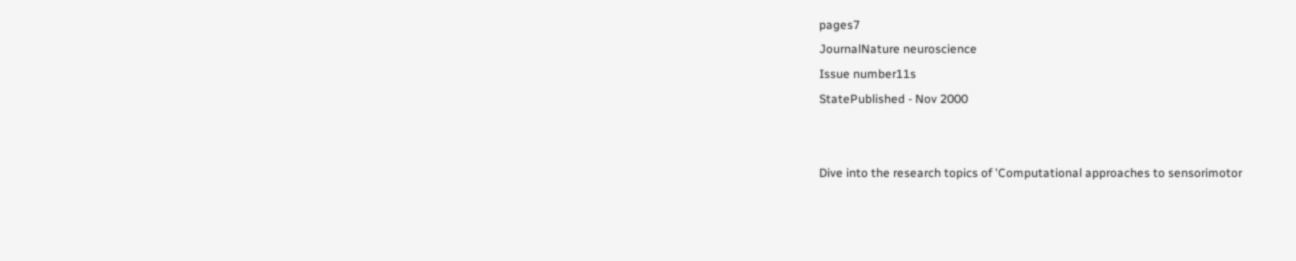pages7
JournalNature neuroscience
Issue number11s
StatePublished - Nov 2000


Dive into the research topics of 'Computational approaches to sensorimotor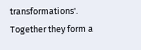transformations'. Together they form a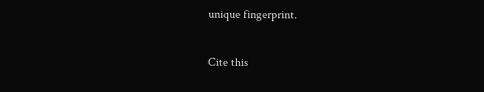unique fingerprint.

Cite this